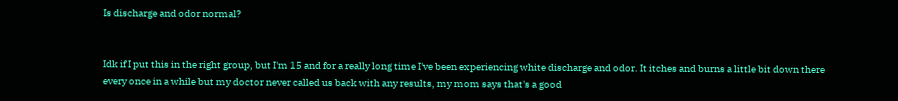Is discharge and odor normal?


Idk if I put this in the right group, but I'm 15 and for a really long time I've been experiencing white discharge and odor. It itches and burns a little bit down there every once in a while but my doctor never called us back with any results, my mom says that's a good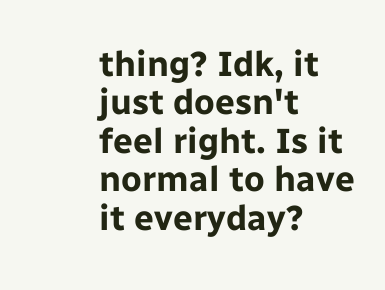thing? Idk, it just doesn't feel right. Is it normal to have it everyday?